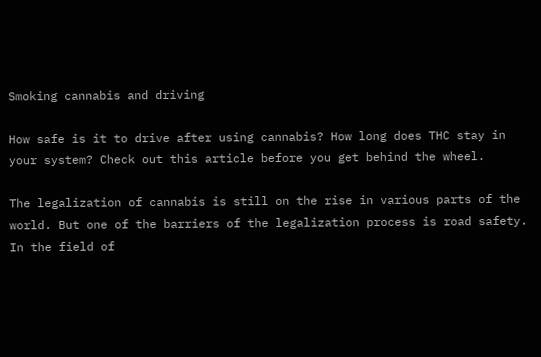Smoking cannabis and driving

How safe is it to drive after using cannabis? How long does THC stay in your system? Check out this article before you get behind the wheel.

The legalization of cannabis is still on the rise in various parts of the world. But one of the barriers of the legalization process is road safety. In the field of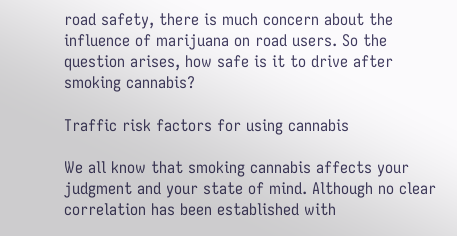road safety, there is much concern about the influence of marijuana on road users. So the question arises, how safe is it to drive after smoking cannabis?

Traffic risk factors for using cannabis

We all know that smoking cannabis affects your judgment and your state of mind. Although no clear correlation has been established with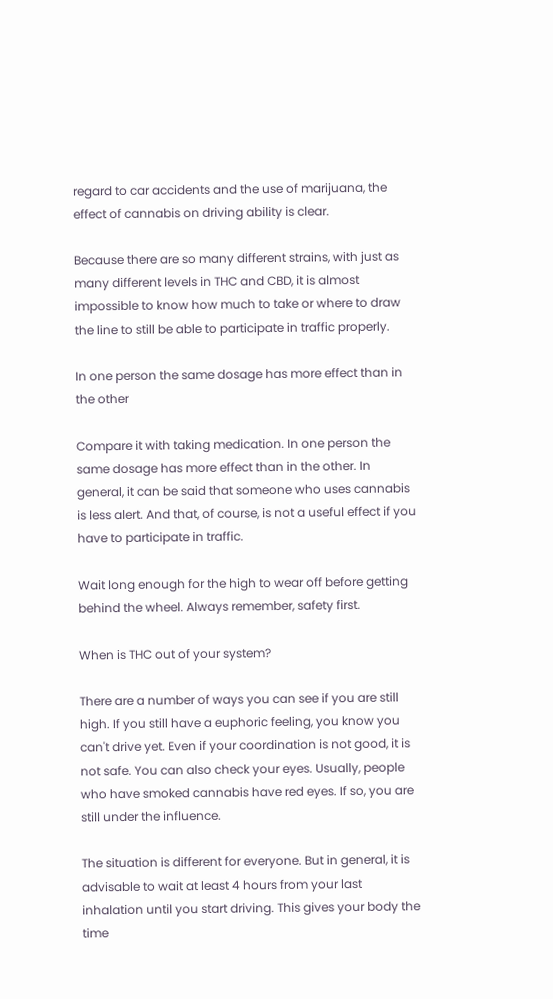regard to car accidents and the use of marijuana, the effect of cannabis on driving ability is clear.

Because there are so many different strains, with just as many different levels in THC and CBD, it is almost impossible to know how much to take or where to draw the line to still be able to participate in traffic properly.

In one person the same dosage has more effect than in the other

Compare it with taking medication. In one person the same dosage has more effect than in the other. In general, it can be said that someone who uses cannabis is less alert. And that, of course, is not a useful effect if you have to participate in traffic.

Wait long enough for the high to wear off before getting behind the wheel. Always remember, safety first.

When is THC out of your system?

There are a number of ways you can see if you are still high. If you still have a euphoric feeling, you know you can't drive yet. Even if your coordination is not good, it is not safe. You can also check your eyes. Usually, people who have smoked cannabis have red eyes. If so, you are still under the influence.

The situation is different for everyone. But in general, it is advisable to wait at least 4 hours from your last inhalation until you start driving. This gives your body the time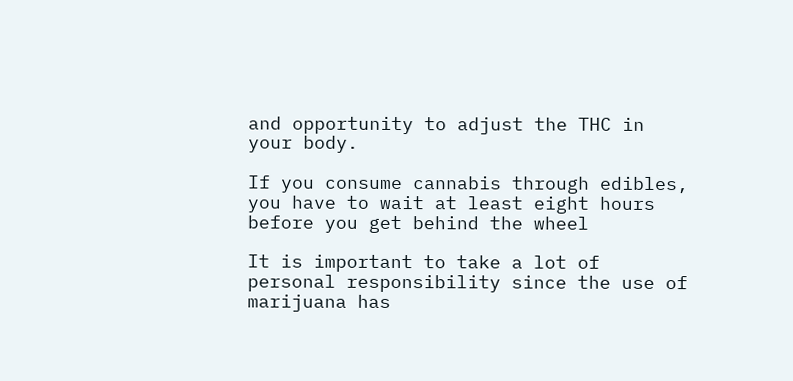and opportunity to adjust the THC in your body.

If you consume cannabis through edibles, you have to wait at least eight hours before you get behind the wheel

It is important to take a lot of personal responsibility since the use of marijuana has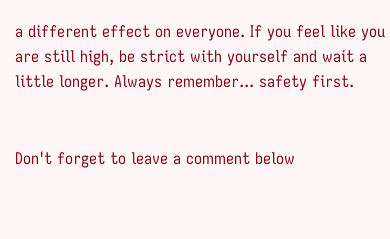a different effect on everyone. If you feel like you are still high, be strict with yourself and wait a little longer. Always remember... safety first.


Don't forget to leave a comment below